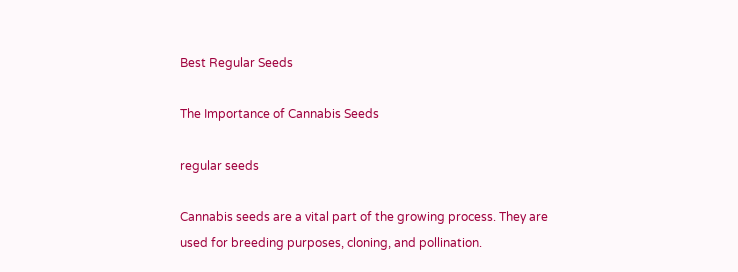Best Regular Seeds

The Importance of Cannabis Seeds

regular seeds

Cannabis seeds are a vital part of the growing process. They are used for breeding purposes, cloning, and pollination.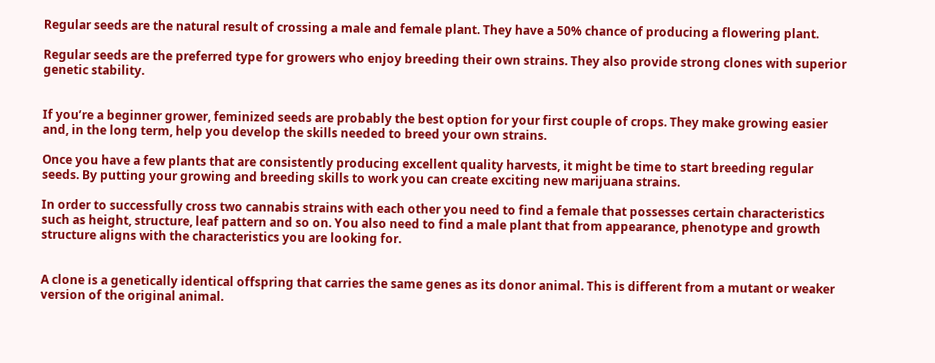Regular seeds are the natural result of crossing a male and female plant. They have a 50% chance of producing a flowering plant.

Regular seeds are the preferred type for growers who enjoy breeding their own strains. They also provide strong clones with superior genetic stability.


If you’re a beginner grower, feminized seeds are probably the best option for your first couple of crops. They make growing easier and, in the long term, help you develop the skills needed to breed your own strains.

Once you have a few plants that are consistently producing excellent quality harvests, it might be time to start breeding regular seeds. By putting your growing and breeding skills to work you can create exciting new marijuana strains.

In order to successfully cross two cannabis strains with each other you need to find a female that possesses certain characteristics such as height, structure, leaf pattern and so on. You also need to find a male plant that from appearance, phenotype and growth structure aligns with the characteristics you are looking for.


A clone is a genetically identical offspring that carries the same genes as its donor animal. This is different from a mutant or weaker version of the original animal.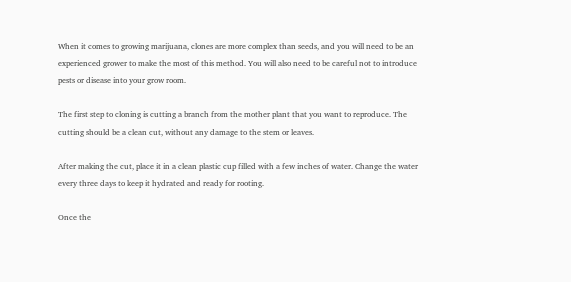When it comes to growing marijuana, clones are more complex than seeds, and you will need to be an experienced grower to make the most of this method. You will also need to be careful not to introduce pests or disease into your grow room.

The first step to cloning is cutting a branch from the mother plant that you want to reproduce. The cutting should be a clean cut, without any damage to the stem or leaves.

After making the cut, place it in a clean plastic cup filled with a few inches of water. Change the water every three days to keep it hydrated and ready for rooting.

Once the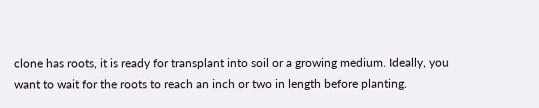clone has roots, it is ready for transplant into soil or a growing medium. Ideally, you want to wait for the roots to reach an inch or two in length before planting.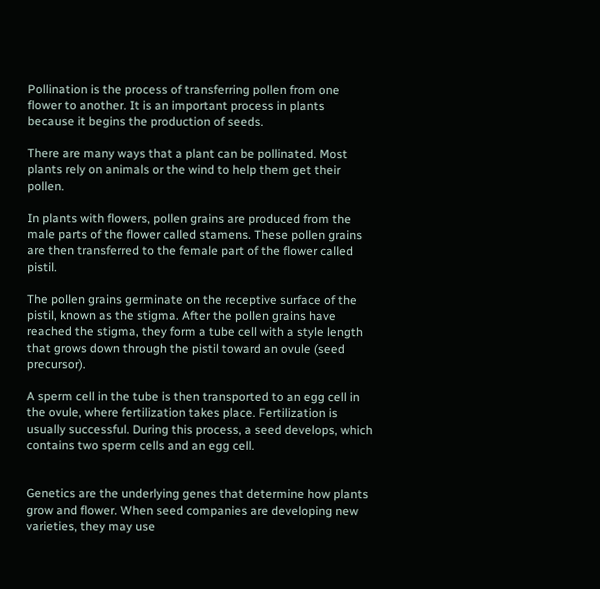Pollination is the process of transferring pollen from one flower to another. It is an important process in plants because it begins the production of seeds.

There are many ways that a plant can be pollinated. Most plants rely on animals or the wind to help them get their pollen.

In plants with flowers, pollen grains are produced from the male parts of the flower called stamens. These pollen grains are then transferred to the female part of the flower called pistil.

The pollen grains germinate on the receptive surface of the pistil, known as the stigma. After the pollen grains have reached the stigma, they form a tube cell with a style length that grows down through the pistil toward an ovule (seed precursor).

A sperm cell in the tube is then transported to an egg cell in the ovule, where fertilization takes place. Fertilization is usually successful. During this process, a seed develops, which contains two sperm cells and an egg cell.


Genetics are the underlying genes that determine how plants grow and flower. When seed companies are developing new varieties, they may use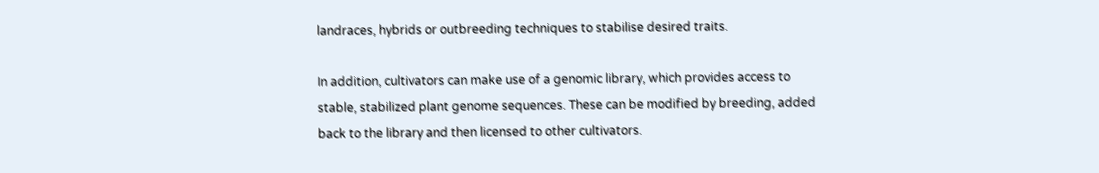landraces, hybrids or outbreeding techniques to stabilise desired traits.

In addition, cultivators can make use of a genomic library, which provides access to stable, stabilized plant genome sequences. These can be modified by breeding, added back to the library and then licensed to other cultivators.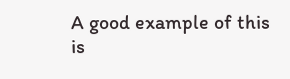A good example of this is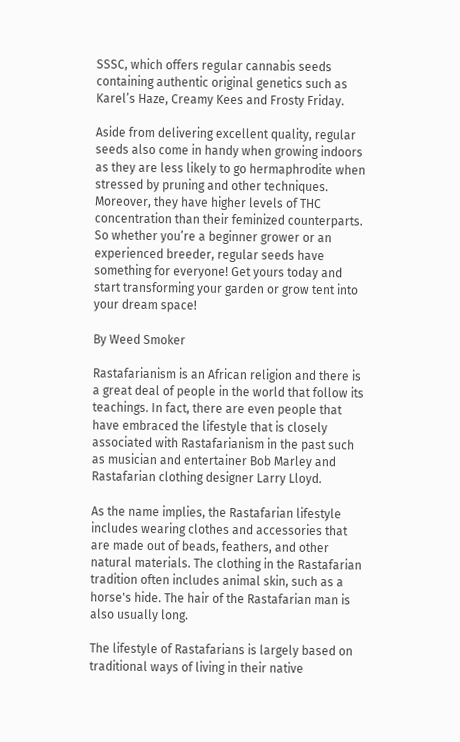SSSC, which offers regular cannabis seeds containing authentic original genetics such as Karel’s Haze, Creamy Kees and Frosty Friday.

Aside from delivering excellent quality, regular seeds also come in handy when growing indoors as they are less likely to go hermaphrodite when stressed by pruning and other techniques. Moreover, they have higher levels of THC concentration than their feminized counterparts. So whether you’re a beginner grower or an experienced breeder, regular seeds have something for everyone! Get yours today and start transforming your garden or grow tent into your dream space!

By Weed Smoker

Rastafarianism is an African religion and there is a great deal of people in the world that follow its teachings. In fact, there are even people that have embraced the lifestyle that is closely associated with Rastafarianism in the past such as musician and entertainer Bob Marley and Rastafarian clothing designer Larry Lloyd.

As the name implies, the Rastafarian lifestyle includes wearing clothes and accessories that are made out of beads, feathers, and other natural materials. The clothing in the Rastafarian tradition often includes animal skin, such as a horse's hide. The hair of the Rastafarian man is also usually long.

The lifestyle of Rastafarians is largely based on traditional ways of living in their native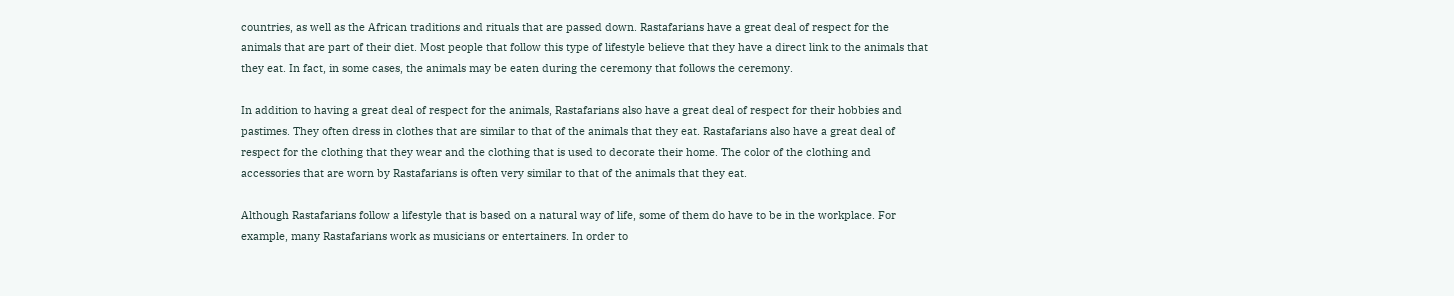countries, as well as the African traditions and rituals that are passed down. Rastafarians have a great deal of respect for the animals that are part of their diet. Most people that follow this type of lifestyle believe that they have a direct link to the animals that they eat. In fact, in some cases, the animals may be eaten during the ceremony that follows the ceremony.

In addition to having a great deal of respect for the animals, Rastafarians also have a great deal of respect for their hobbies and pastimes. They often dress in clothes that are similar to that of the animals that they eat. Rastafarians also have a great deal of respect for the clothing that they wear and the clothing that is used to decorate their home. The color of the clothing and accessories that are worn by Rastafarians is often very similar to that of the animals that they eat.

Although Rastafarians follow a lifestyle that is based on a natural way of life, some of them do have to be in the workplace. For example, many Rastafarians work as musicians or entertainers. In order to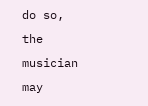do so, the musician may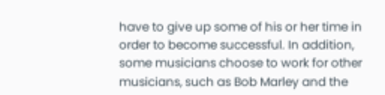have to give up some of his or her time in order to become successful. In addition, some musicians choose to work for other musicians, such as Bob Marley and the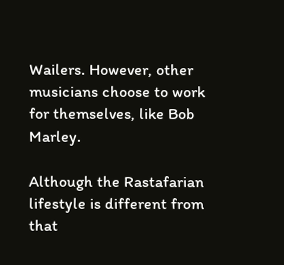Wailers. However, other musicians choose to work for themselves, like Bob Marley.

Although the Rastafarian lifestyle is different from that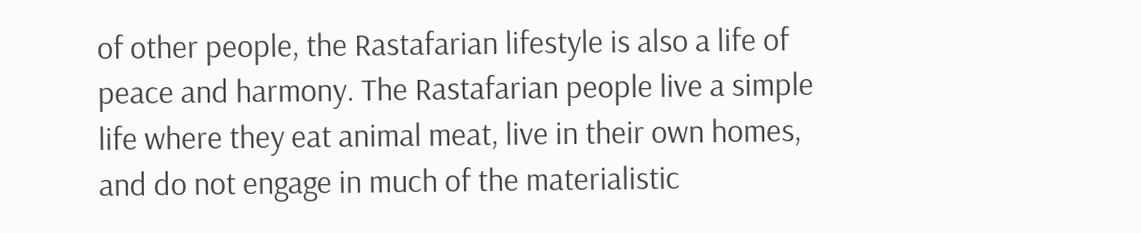of other people, the Rastafarian lifestyle is also a life of peace and harmony. The Rastafarian people live a simple life where they eat animal meat, live in their own homes, and do not engage in much of the materialistic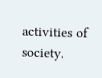activities of society.